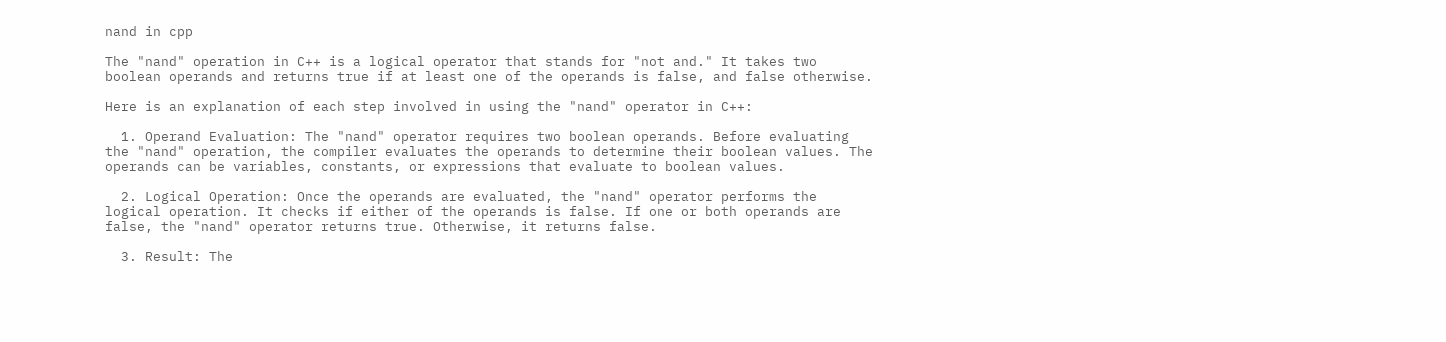nand in cpp

The "nand" operation in C++ is a logical operator that stands for "not and." It takes two boolean operands and returns true if at least one of the operands is false, and false otherwise.

Here is an explanation of each step involved in using the "nand" operator in C++:

  1. Operand Evaluation: The "nand" operator requires two boolean operands. Before evaluating the "nand" operation, the compiler evaluates the operands to determine their boolean values. The operands can be variables, constants, or expressions that evaluate to boolean values.

  2. Logical Operation: Once the operands are evaluated, the "nand" operator performs the logical operation. It checks if either of the operands is false. If one or both operands are false, the "nand" operator returns true. Otherwise, it returns false.

  3. Result: The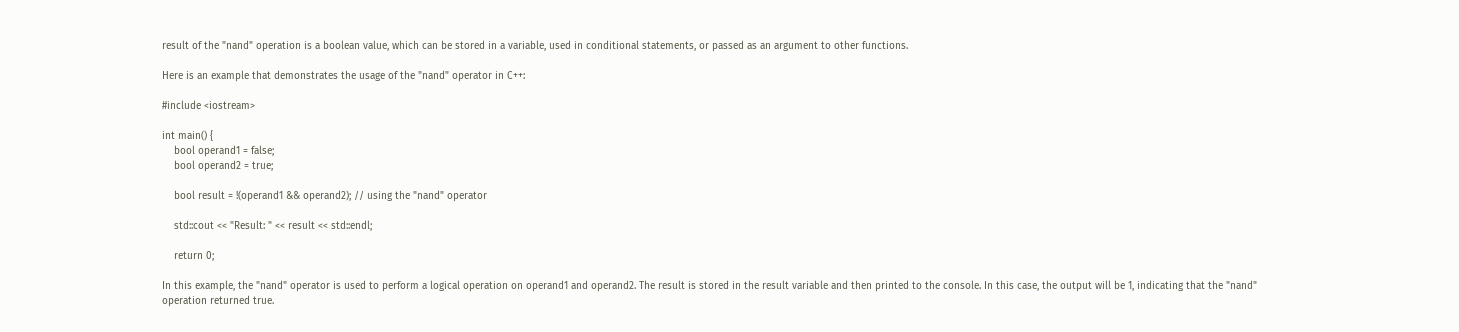result of the "nand" operation is a boolean value, which can be stored in a variable, used in conditional statements, or passed as an argument to other functions.

Here is an example that demonstrates the usage of the "nand" operator in C++:

#include <iostream>

int main() {
    bool operand1 = false;
    bool operand2 = true;

    bool result = !(operand1 && operand2); // using the "nand" operator

    std::cout << "Result: " << result << std::endl;

    return 0;

In this example, the "nand" operator is used to perform a logical operation on operand1 and operand2. The result is stored in the result variable and then printed to the console. In this case, the output will be 1, indicating that the "nand" operation returned true.